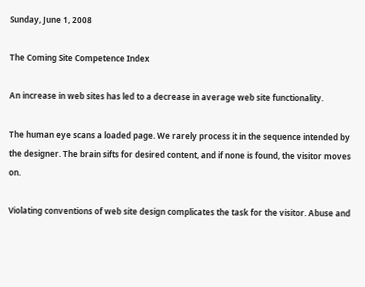Sunday, June 1, 2008

The Coming Site Competence Index

An increase in web sites has led to a decrease in average web site functionality.

The human eye scans a loaded page. We rarely process it in the sequence intended by the designer. The brain sifts for desired content, and if none is found, the visitor moves on.

Violating conventions of web site design complicates the task for the visitor. Abuse and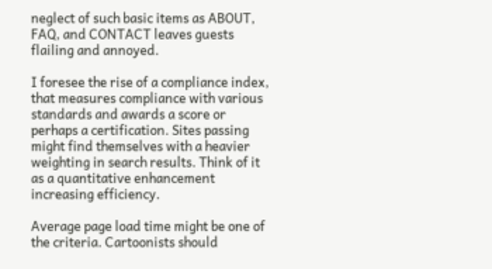neglect of such basic items as ABOUT, FAQ, and CONTACT leaves guests flailing and annoyed.

I foresee the rise of a compliance index, that measures compliance with various standards and awards a score or perhaps a certification. Sites passing might find themselves with a heavier weighting in search results. Think of it as a quantitative enhancement increasing efficiency.

Average page load time might be one of the criteria. Cartoonists should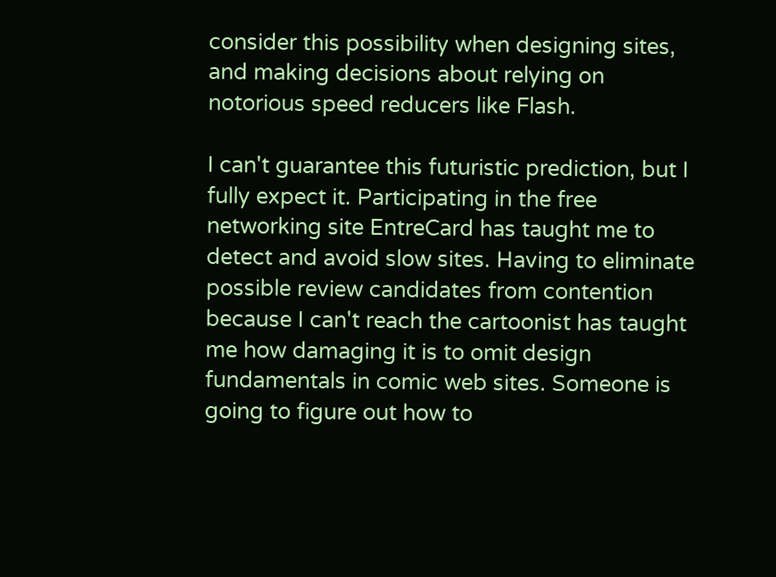consider this possibility when designing sites, and making decisions about relying on notorious speed reducers like Flash.

I can't guarantee this futuristic prediction, but I fully expect it. Participating in the free networking site EntreCard has taught me to detect and avoid slow sites. Having to eliminate possible review candidates from contention because I can't reach the cartoonist has taught me how damaging it is to omit design fundamentals in comic web sites. Someone is going to figure out how to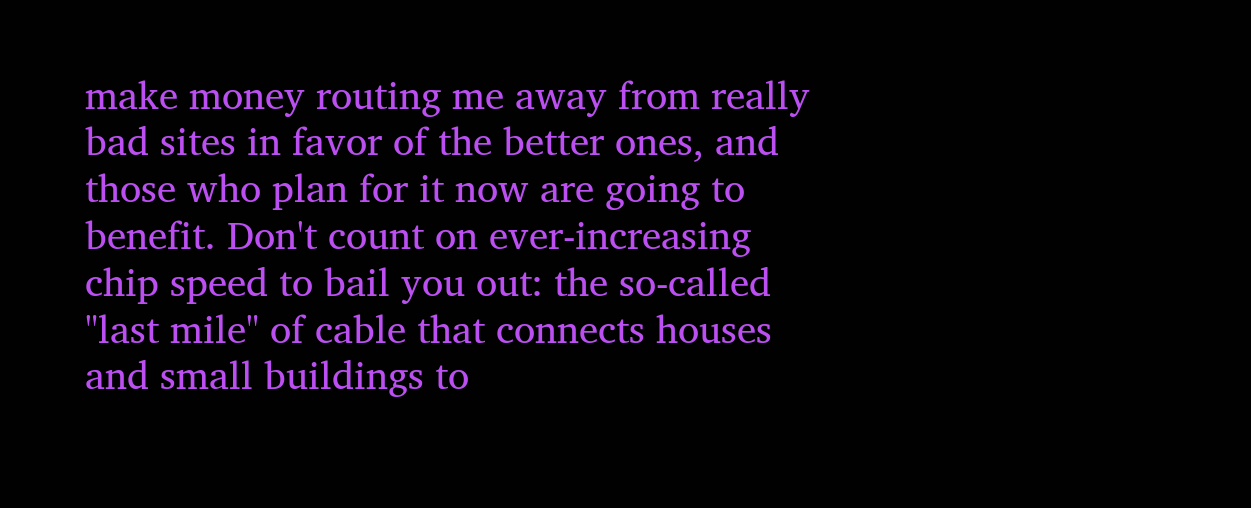make money routing me away from really bad sites in favor of the better ones, and those who plan for it now are going to benefit. Don't count on ever-increasing chip speed to bail you out: the so-called "last mile" of cable that connects houses and small buildings to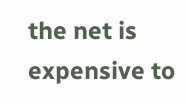the net is expensive to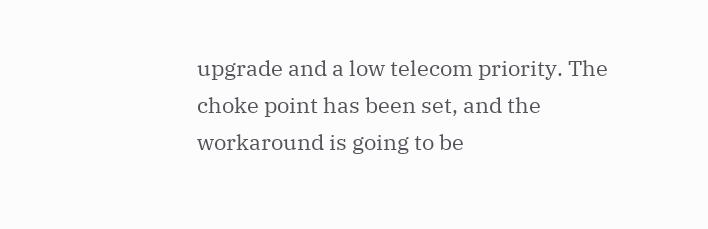upgrade and a low telecom priority. The choke point has been set, and the workaround is going to be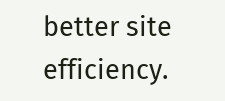better site efficiency.